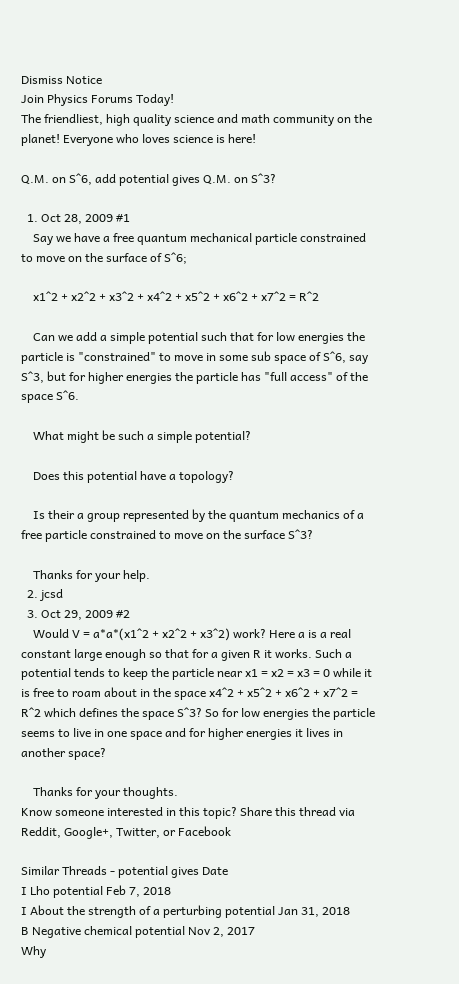Dismiss Notice
Join Physics Forums Today!
The friendliest, high quality science and math community on the planet! Everyone who loves science is here!

Q.M. on S^6, add potential gives Q.M. on S^3?

  1. Oct 28, 2009 #1
    Say we have a free quantum mechanical particle constrained to move on the surface of S^6;

    x1^2 + x2^2 + x3^2 + x4^2 + x5^2 + x6^2 + x7^2 = R^2

    Can we add a simple potential such that for low energies the particle is "constrained" to move in some sub space of S^6, say S^3, but for higher energies the particle has "full access" of the space S^6.

    What might be such a simple potential?

    Does this potential have a topology?

    Is their a group represented by the quantum mechanics of a free particle constrained to move on the surface S^3?

    Thanks for your help.
  2. jcsd
  3. Oct 29, 2009 #2
    Would V = a*a*(x1^2 + x2^2 + x3^2) work? Here a is a real constant large enough so that for a given R it works. Such a potential tends to keep the particle near x1 = x2 = x3 = 0 while it is free to roam about in the space x4^2 + x5^2 + x6^2 + x7^2 = R^2 which defines the space S^3? So for low energies the particle seems to live in one space and for higher energies it lives in another space?

    Thanks for your thoughts.
Know someone interested in this topic? Share this thread via Reddit, Google+, Twitter, or Facebook

Similar Threads - potential gives Date
I Lho potential Feb 7, 2018
I About the strength of a perturbing potential Jan 31, 2018
B Negative chemical potential Nov 2, 2017
Why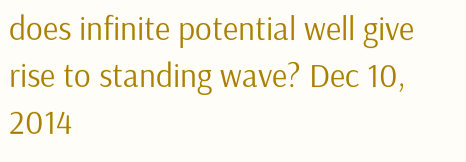does infinite potential well give rise to standing wave? Dec 10, 2014